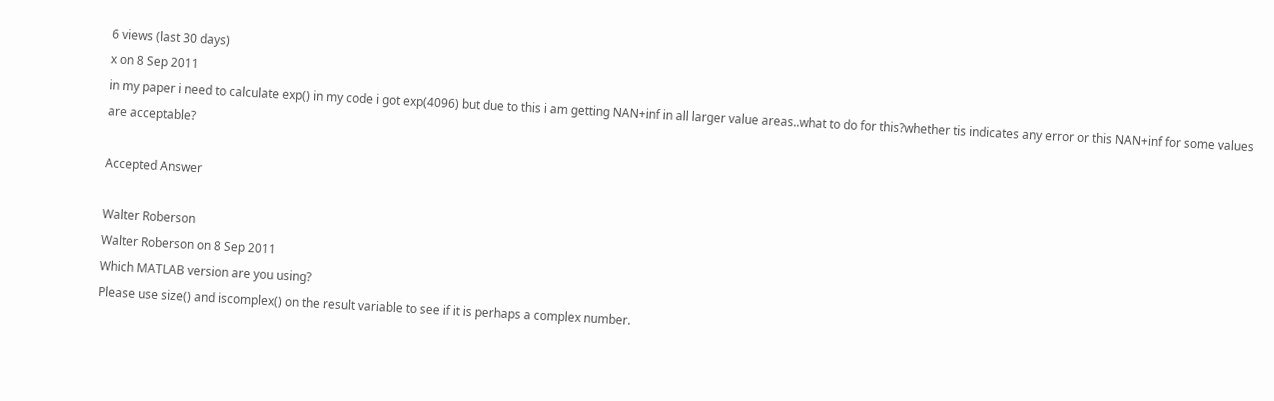6 views (last 30 days)
x on 8 Sep 2011
in my paper i need to calculate exp() in my code i got exp(4096) but due to this i am getting NAN+inf in all larger value areas..what to do for this?whether tis indicates any error or this NAN+inf for some values are acceptable?

Accepted Answer

Walter Roberson
Walter Roberson on 8 Sep 2011
Which MATLAB version are you using?
Please use size() and iscomplex() on the result variable to see if it is perhaps a complex number.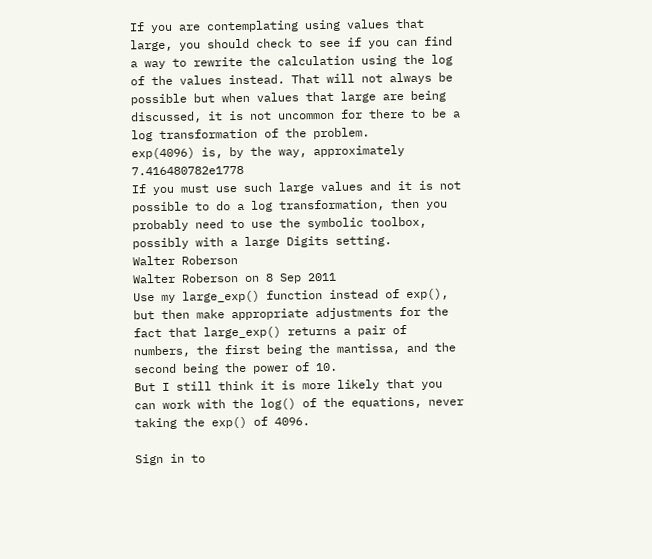If you are contemplating using values that large, you should check to see if you can find a way to rewrite the calculation using the log of the values instead. That will not always be possible but when values that large are being discussed, it is not uncommon for there to be a log transformation of the problem.
exp(4096) is, by the way, approximately 7.416480782e1778
If you must use such large values and it is not possible to do a log transformation, then you probably need to use the symbolic toolbox, possibly with a large Digits setting.
Walter Roberson
Walter Roberson on 8 Sep 2011
Use my large_exp() function instead of exp(), but then make appropriate adjustments for the fact that large_exp() returns a pair of numbers, the first being the mantissa, and the second being the power of 10.
But I still think it is more likely that you can work with the log() of the equations, never taking the exp() of 4096.

Sign in to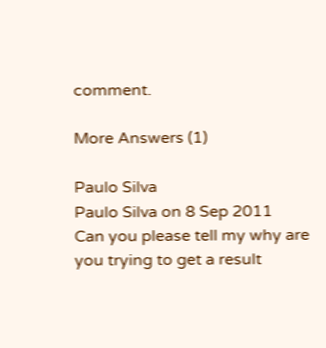comment.

More Answers (1)

Paulo Silva
Paulo Silva on 8 Sep 2011
Can you please tell my why are you trying to get a result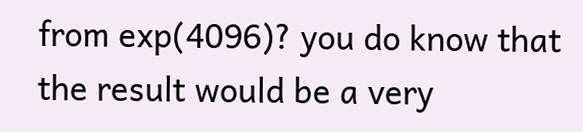from exp(4096)? you do know that the result would be a very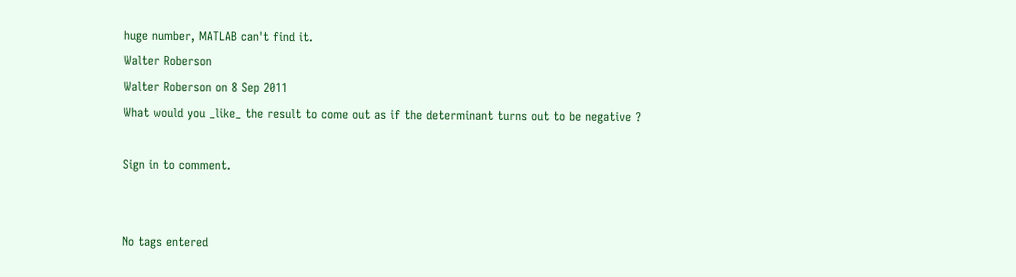huge number, MATLAB can't find it.
Walter Roberson
Walter Roberson on 8 Sep 2011
What would you _like_ the result to come out as if the determinant turns out to be negative ?

Sign in to comment.


No tags entered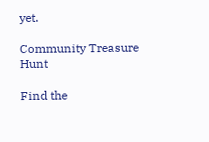yet.

Community Treasure Hunt

Find the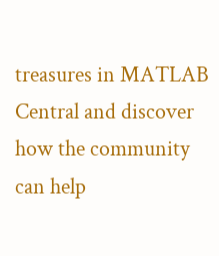treasures in MATLAB Central and discover how the community can help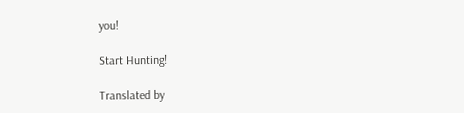you!

Start Hunting!

Translated by